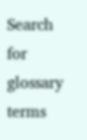Search for glossary terms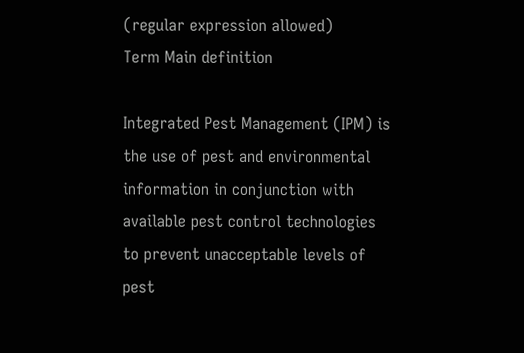(regular expression allowed)
Term Main definition

Integrated Pest Management (IPM) is the use of pest and environmental information in conjunction with available pest control technologies to prevent unacceptable levels of pest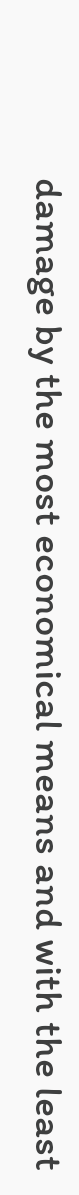damage by the most economical means and with the least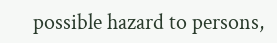possible hazard to persons,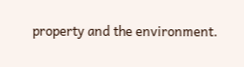property and the environment.